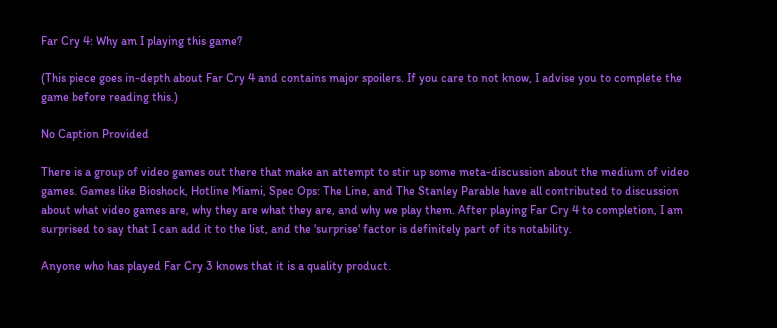Far Cry 4: Why am I playing this game?

(This piece goes in-depth about Far Cry 4 and contains major spoilers. If you care to not know, I advise you to complete the game before reading this.)

No Caption Provided

There is a group of video games out there that make an attempt to stir up some meta-discussion about the medium of video games. Games like Bioshock, Hotline Miami, Spec Ops: The Line, and The Stanley Parable have all contributed to discussion about what video games are, why they are what they are, and why we play them. After playing Far Cry 4 to completion, I am surprised to say that I can add it to the list, and the 'surprise' factor is definitely part of its notability.

Anyone who has played Far Cry 3 knows that it is a quality product.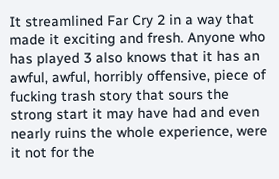It streamlined Far Cry 2 in a way that made it exciting and fresh. Anyone who has played 3 also knows that it has an awful, awful, horribly offensive, piece of fucking trash story that sours the strong start it may have had and even nearly ruins the whole experience, were it not for the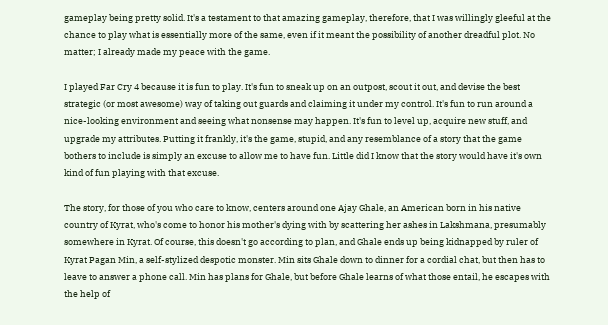gameplay being pretty solid. It's a testament to that amazing gameplay, therefore, that I was willingly gleeful at the chance to play what is essentially more of the same, even if it meant the possibility of another dreadful plot. No matter; I already made my peace with the game.

I played Far Cry 4 because it is fun to play. It's fun to sneak up on an outpost, scout it out, and devise the best strategic (or most awesome) way of taking out guards and claiming it under my control. It's fun to run around a nice-looking environment and seeing what nonsense may happen. It's fun to level up, acquire new stuff, and upgrade my attributes. Putting it frankly, it's the game, stupid, and any resemblance of a story that the game bothers to include is simply an excuse to allow me to have fun. Little did I know that the story would have it's own kind of fun playing with that excuse.

The story, for those of you who care to know, centers around one Ajay Ghale, an American born in his native country of Kyrat, who's come to honor his mother's dying with by scattering her ashes in Lakshmana, presumably somewhere in Kyrat. Of course, this doesn't go according to plan, and Ghale ends up being kidnapped by ruler of Kyrat Pagan Min, a self-stylized despotic monster. Min sits Ghale down to dinner for a cordial chat, but then has to leave to answer a phone call. Min has plans for Ghale, but before Ghale learns of what those entail, he escapes with the help of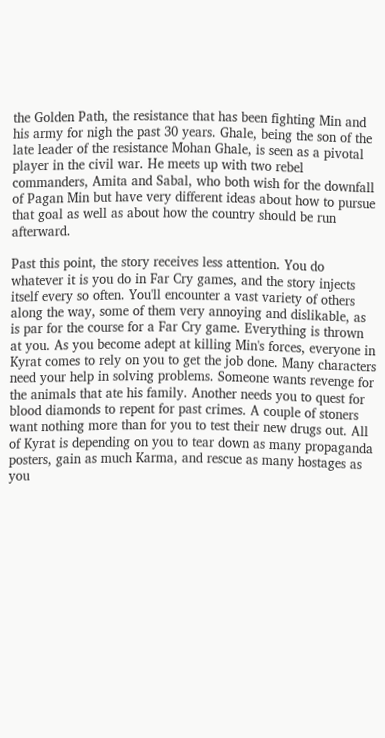the Golden Path, the resistance that has been fighting Min and his army for nigh the past 30 years. Ghale, being the son of the late leader of the resistance Mohan Ghale, is seen as a pivotal player in the civil war. He meets up with two rebel commanders, Amita and Sabal, who both wish for the downfall of Pagan Min but have very different ideas about how to pursue that goal as well as about how the country should be run afterward.

Past this point, the story receives less attention. You do whatever it is you do in Far Cry games, and the story injects itself every so often. You'll encounter a vast variety of others along the way, some of them very annoying and dislikable, as is par for the course for a Far Cry game. Everything is thrown at you. As you become adept at killing Min's forces, everyone in Kyrat comes to rely on you to get the job done. Many characters need your help in solving problems. Someone wants revenge for the animals that ate his family. Another needs you to quest for blood diamonds to repent for past crimes. A couple of stoners want nothing more than for you to test their new drugs out. All of Kyrat is depending on you to tear down as many propaganda posters, gain as much Karma, and rescue as many hostages as you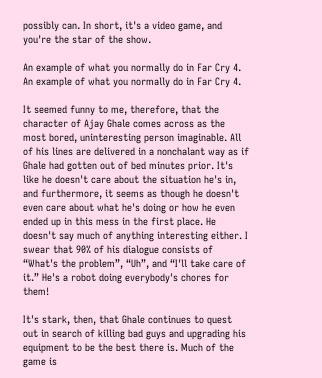possibly can. In short, it's a video game, and you're the star of the show.

An example of what you normally do in Far Cry 4.
An example of what you normally do in Far Cry 4.

It seemed funny to me, therefore, that the character of Ajay Ghale comes across as the most bored, uninteresting person imaginable. All of his lines are delivered in a nonchalant way as if Ghale had gotten out of bed minutes prior. It's like he doesn't care about the situation he's in, and furthermore, it seems as though he doesn't even care about what he's doing or how he even ended up in this mess in the first place. He doesn't say much of anything interesting either. I swear that 90% of his dialogue consists of “What's the problem”, “Uh”, and “I'll take care of it.” He's a robot doing everybody's chores for them!

It's stark, then, that Ghale continues to quest out in search of killing bad guys and upgrading his equipment to be the best there is. Much of the game is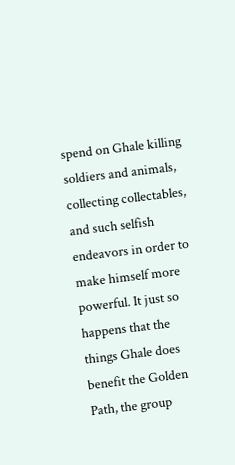spend on Ghale killing soldiers and animals, collecting collectables, and such selfish endeavors in order to make himself more powerful. It just so happens that the things Ghale does benefit the Golden Path, the group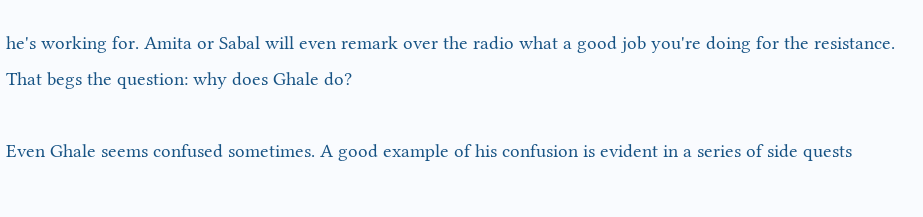he's working for. Amita or Sabal will even remark over the radio what a good job you're doing for the resistance. That begs the question: why does Ghale do?

Even Ghale seems confused sometimes. A good example of his confusion is evident in a series of side quests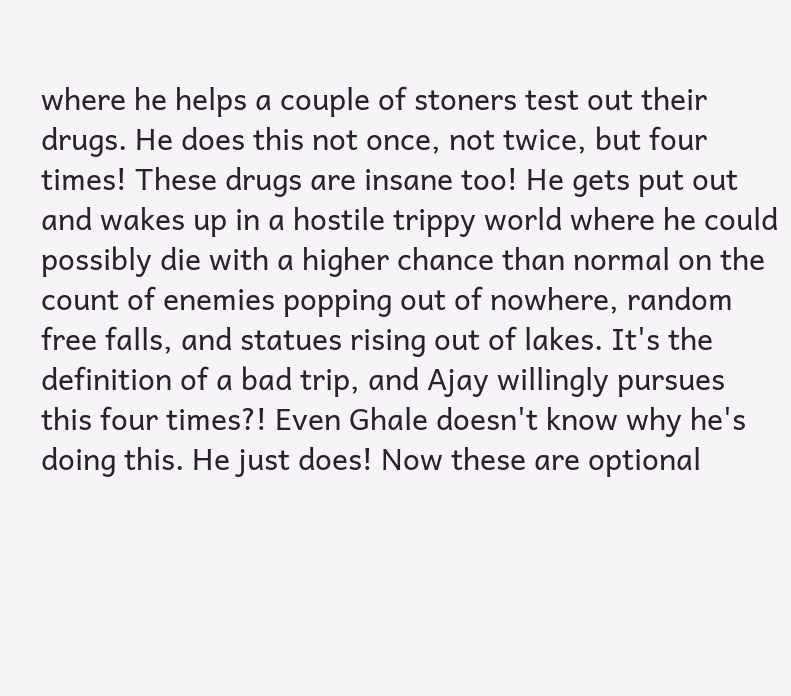where he helps a couple of stoners test out their drugs. He does this not once, not twice, but four times! These drugs are insane too! He gets put out and wakes up in a hostile trippy world where he could possibly die with a higher chance than normal on the count of enemies popping out of nowhere, random free falls, and statues rising out of lakes. It's the definition of a bad trip, and Ajay willingly pursues this four times?! Even Ghale doesn't know why he's doing this. He just does! Now these are optional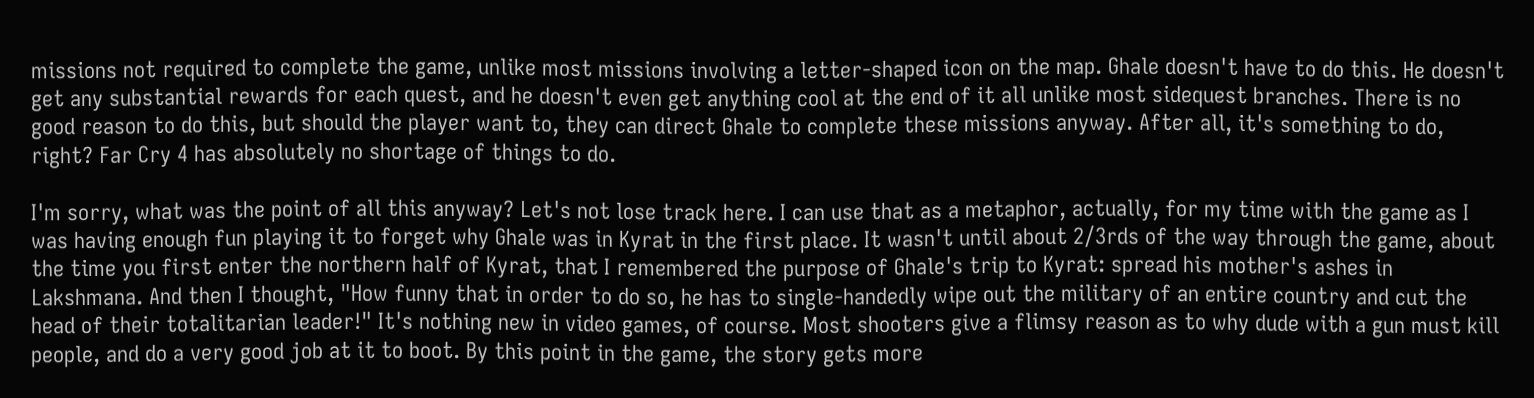missions not required to complete the game, unlike most missions involving a letter-shaped icon on the map. Ghale doesn't have to do this. He doesn't get any substantial rewards for each quest, and he doesn't even get anything cool at the end of it all unlike most sidequest branches. There is no good reason to do this, but should the player want to, they can direct Ghale to complete these missions anyway. After all, it's something to do, right? Far Cry 4 has absolutely no shortage of things to do.

I'm sorry, what was the point of all this anyway? Let's not lose track here. I can use that as a metaphor, actually, for my time with the game as I was having enough fun playing it to forget why Ghale was in Kyrat in the first place. It wasn't until about 2/3rds of the way through the game, about the time you first enter the northern half of Kyrat, that I remembered the purpose of Ghale's trip to Kyrat: spread his mother's ashes in Lakshmana. And then I thought, "How funny that in order to do so, he has to single-handedly wipe out the military of an entire country and cut the head of their totalitarian leader!" It's nothing new in video games, of course. Most shooters give a flimsy reason as to why dude with a gun must kill people, and do a very good job at it to boot. By this point in the game, the story gets more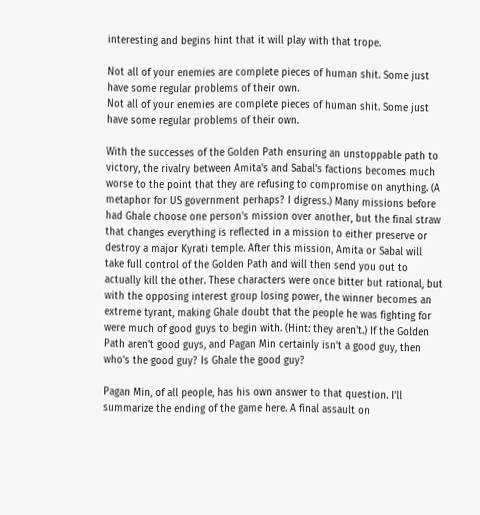interesting and begins hint that it will play with that trope.

Not all of your enemies are complete pieces of human shit. Some just have some regular problems of their own.
Not all of your enemies are complete pieces of human shit. Some just have some regular problems of their own.

With the successes of the Golden Path ensuring an unstoppable path to victory, the rivalry between Amita's and Sabal's factions becomes much worse to the point that they are refusing to compromise on anything. (A metaphor for US government perhaps? I digress.) Many missions before had Ghale choose one person's mission over another, but the final straw that changes everything is reflected in a mission to either preserve or destroy a major Kyrati temple. After this mission, Amita or Sabal will take full control of the Golden Path and will then send you out to actually kill the other. These characters were once bitter but rational, but with the opposing interest group losing power, the winner becomes an extreme tyrant, making Ghale doubt that the people he was fighting for were much of good guys to begin with. (Hint: they aren't.) If the Golden Path aren't good guys, and Pagan Min certainly isn't a good guy, then who's the good guy? Is Ghale the good guy?

Pagan Min, of all people, has his own answer to that question. I'll summarize the ending of the game here. A final assault on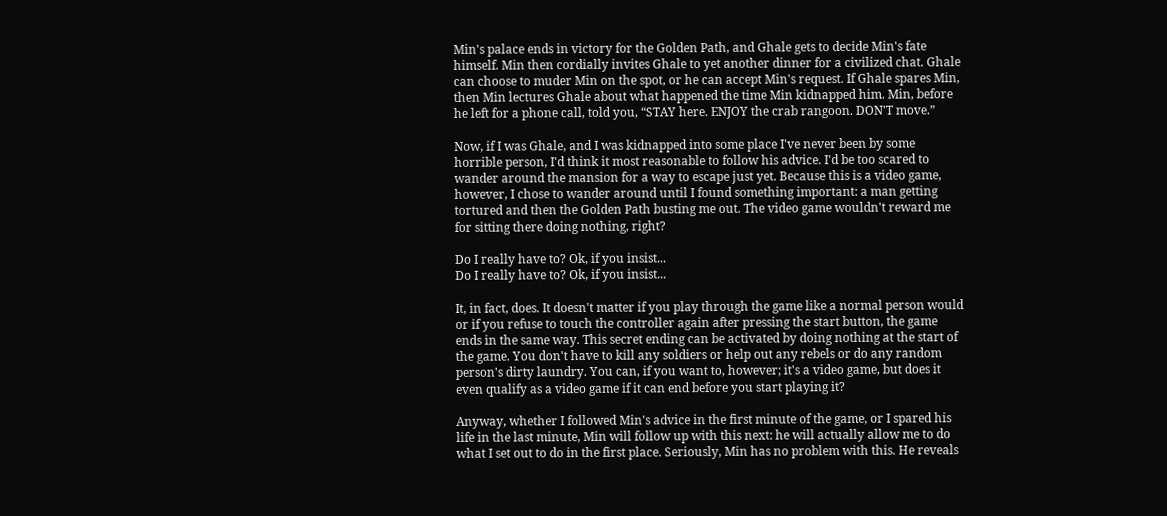Min's palace ends in victory for the Golden Path, and Ghale gets to decide Min's fate himself. Min then cordially invites Ghale to yet another dinner for a civilized chat. Ghale can choose to muder Min on the spot, or he can accept Min's request. If Ghale spares Min, then Min lectures Ghale about what happened the time Min kidnapped him. Min, before he left for a phone call, told you, “STAY here. ENJOY the crab rangoon. DON'T move.”

Now, if I was Ghale, and I was kidnapped into some place I've never been by some horrible person, I'd think it most reasonable to follow his advice. I'd be too scared to wander around the mansion for a way to escape just yet. Because this is a video game, however, I chose to wander around until I found something important: a man getting tortured and then the Golden Path busting me out. The video game wouldn't reward me for sitting there doing nothing, right?

Do I really have to? Ok, if you insist...
Do I really have to? Ok, if you insist...

It, in fact, does. It doesn't matter if you play through the game like a normal person would or if you refuse to touch the controller again after pressing the start button, the game ends in the same way. This secret ending can be activated by doing nothing at the start of the game. You don't have to kill any soldiers or help out any rebels or do any random person's dirty laundry. You can, if you want to, however; it's a video game, but does it even qualify as a video game if it can end before you start playing it?

Anyway, whether I followed Min's advice in the first minute of the game, or I spared his life in the last minute, Min will follow up with this next: he will actually allow me to do what I set out to do in the first place. Seriously, Min has no problem with this. He reveals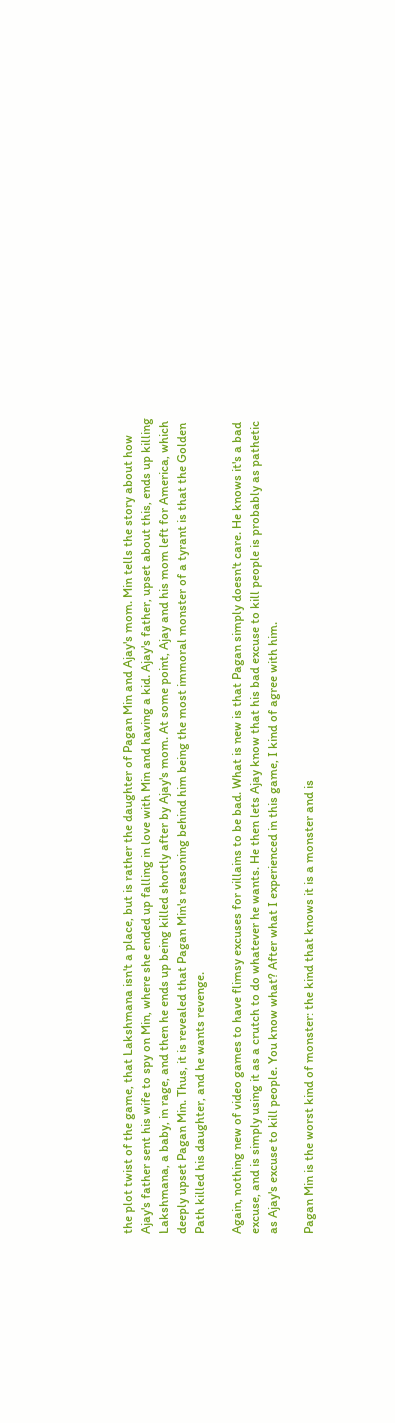the plot twist of the game, that Lakshmana isn't a place, but is rather the daughter of Pagan Min and Ajay's mom. Min tells the story about how Ajay's father sent his wife to spy on Min, where she ended up falling in love with Min and having a kid. Ajay's father, upset about this, ends up killing Lakshmana, a baby, in rage, and then he ends up being killed shortly after by Ajay's mom. At some point, Ajay and his mom left for America, which deeply upset Pagan Min. Thus, it is revealed that Pagan Min's reasoning behind him being the most immoral monster of a tyrant is that the Golden Path killed his daughter, and he wants revenge.

Again, nothing new of video games to have flimsy excuses for villains to be bad. What is new is that Pagan simply doesn't care. He knows it's a bad excuse, and is simply using it as a crutch to do whatever he wants. He then lets Ajay know that his bad excuse to kill people is probably as pathetic as Ajay's excuse to kill people. You know what? After what I experienced in this game, I kind of agree with him.

Pagan Min is the worst kind of monster: the kind that knows it is a monster and is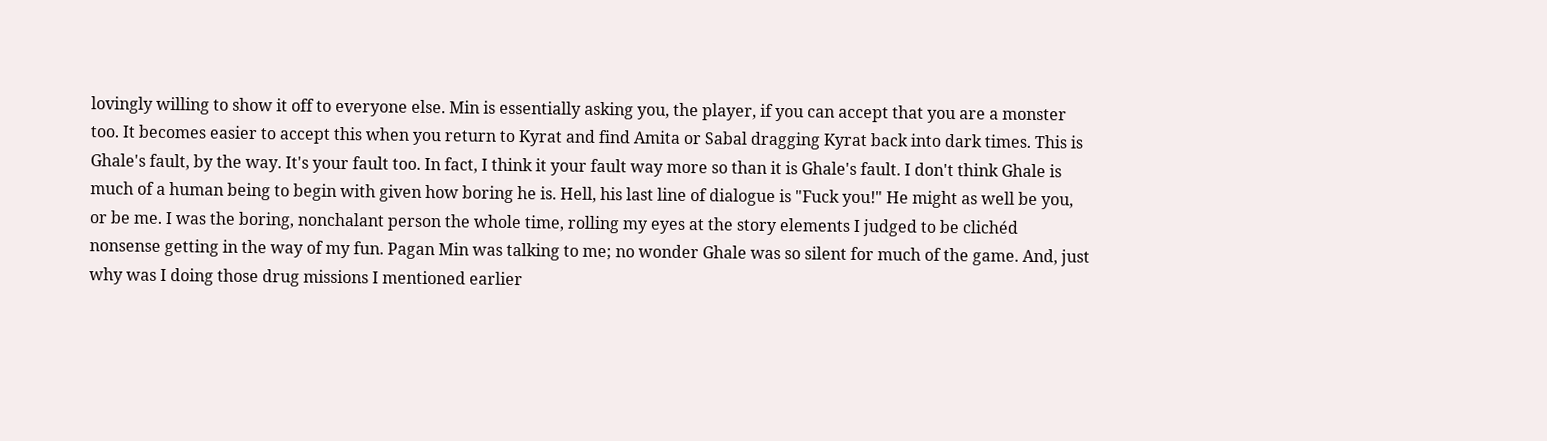lovingly willing to show it off to everyone else. Min is essentially asking you, the player, if you can accept that you are a monster too. It becomes easier to accept this when you return to Kyrat and find Amita or Sabal dragging Kyrat back into dark times. This is Ghale's fault, by the way. It's your fault too. In fact, I think it your fault way more so than it is Ghale's fault. I don't think Ghale is much of a human being to begin with given how boring he is. Hell, his last line of dialogue is "Fuck you!" He might as well be you, or be me. I was the boring, nonchalant person the whole time, rolling my eyes at the story elements I judged to be clichéd nonsense getting in the way of my fun. Pagan Min was talking to me; no wonder Ghale was so silent for much of the game. And, just why was I doing those drug missions I mentioned earlier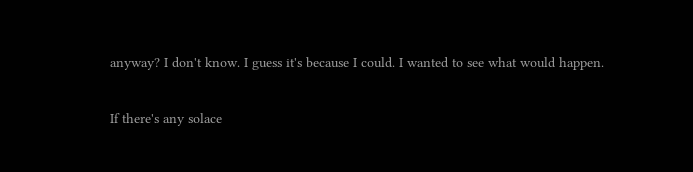anyway? I don't know. I guess it's because I could. I wanted to see what would happen.

If there's any solace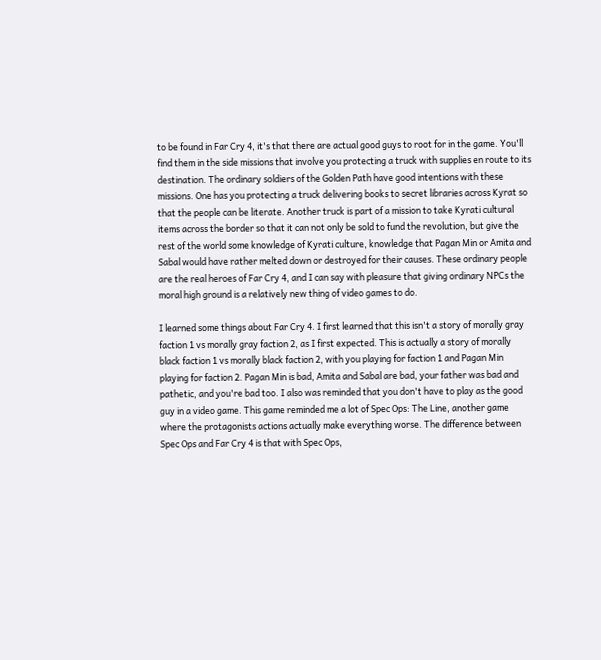to be found in Far Cry 4, it's that there are actual good guys to root for in the game. You'll find them in the side missions that involve you protecting a truck with supplies en route to its destination. The ordinary soldiers of the Golden Path have good intentions with these missions. One has you protecting a truck delivering books to secret libraries across Kyrat so that the people can be literate. Another truck is part of a mission to take Kyrati cultural items across the border so that it can not only be sold to fund the revolution, but give the rest of the world some knowledge of Kyrati culture, knowledge that Pagan Min or Amita and Sabal would have rather melted down or destroyed for their causes. These ordinary people are the real heroes of Far Cry 4, and I can say with pleasure that giving ordinary NPCs the moral high ground is a relatively new thing of video games to do.

I learned some things about Far Cry 4. I first learned that this isn't a story of morally gray faction 1 vs morally gray faction 2, as I first expected. This is actually a story of morally black faction 1 vs morally black faction 2, with you playing for faction 1 and Pagan Min playing for faction 2. Pagan Min is bad, Amita and Sabal are bad, your father was bad and pathetic, and you're bad too. I also was reminded that you don't have to play as the good guy in a video game. This game reminded me a lot of Spec Ops: The Line, another game where the protagonists actions actually make everything worse. The difference between Spec Ops and Far Cry 4 is that with Spec Ops,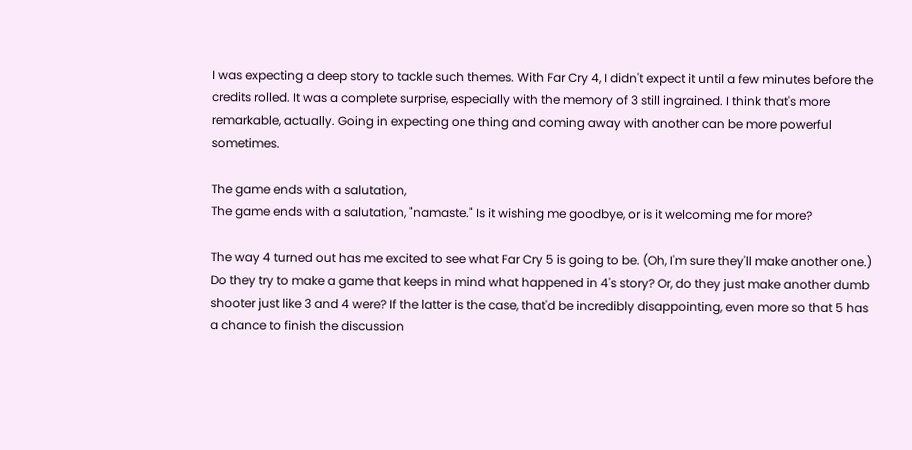I was expecting a deep story to tackle such themes. With Far Cry 4, I didn't expect it until a few minutes before the credits rolled. It was a complete surprise, especially with the memory of 3 still ingrained. I think that's more remarkable, actually. Going in expecting one thing and coming away with another can be more powerful sometimes.

The game ends with a salutation,
The game ends with a salutation, "namaste." Is it wishing me goodbye, or is it welcoming me for more?

The way 4 turned out has me excited to see what Far Cry 5 is going to be. (Oh, I'm sure they'll make another one.) Do they try to make a game that keeps in mind what happened in 4's story? Or, do they just make another dumb shooter just like 3 and 4 were? If the latter is the case, that'd be incredibly disappointing, even more so that 5 has a chance to finish the discussion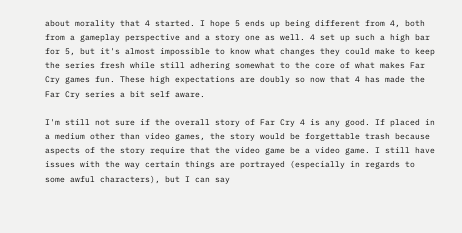about morality that 4 started. I hope 5 ends up being different from 4, both from a gameplay perspective and a story one as well. 4 set up such a high bar for 5, but it's almost impossible to know what changes they could make to keep the series fresh while still adhering somewhat to the core of what makes Far Cry games fun. These high expectations are doubly so now that 4 has made the Far Cry series a bit self aware.

I'm still not sure if the overall story of Far Cry 4 is any good. If placed in a medium other than video games, the story would be forgettable trash because aspects of the story require that the video game be a video game. I still have issues with the way certain things are portrayed (especially in regards to some awful characters), but I can say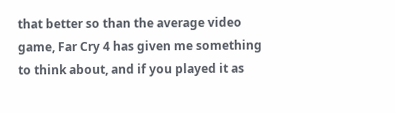that better so than the average video game, Far Cry 4 has given me something to think about, and if you played it as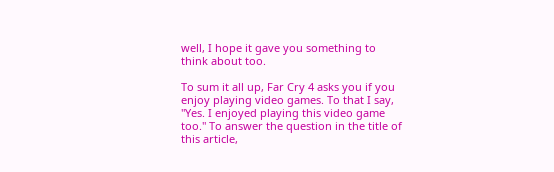well, I hope it gave you something to think about too.

To sum it all up, Far Cry 4 asks you if you enjoy playing video games. To that I say, "Yes. I enjoyed playing this video game too." To answer the question in the title of this article,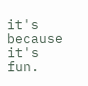it's because it's fun.